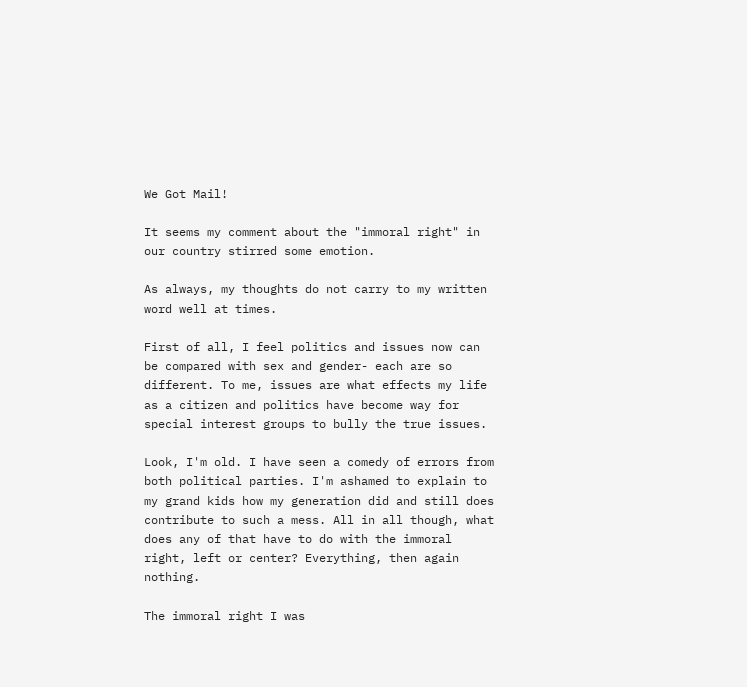We Got Mail!

It seems my comment about the "immoral right" in our country stirred some emotion.

As always, my thoughts do not carry to my written word well at times.

First of all, I feel politics and issues now can be compared with sex and gender- each are so different. To me, issues are what effects my life as a citizen and politics have become way for special interest groups to bully the true issues.

Look, I'm old. I have seen a comedy of errors from both political parties. I'm ashamed to explain to my grand kids how my generation did and still does contribute to such a mess. All in all though, what does any of that have to do with the immoral right, left or center? Everything, then again nothing.

The immoral right I was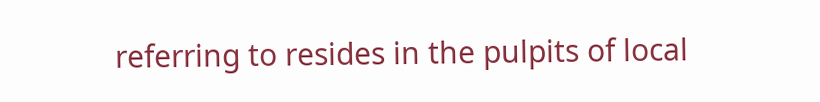referring to resides in the pulpits of local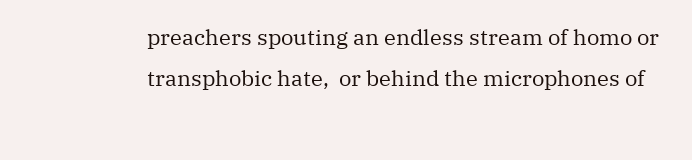preachers spouting an endless stream of homo or transphobic hate,  or behind the microphones of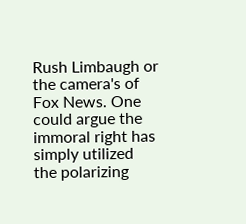Rush Limbaugh or the camera's of Fox News. One could argue the immoral right has simply utilized the polarizing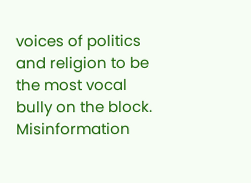voices of politics and religion to be the most vocal bully on the block. Misinformation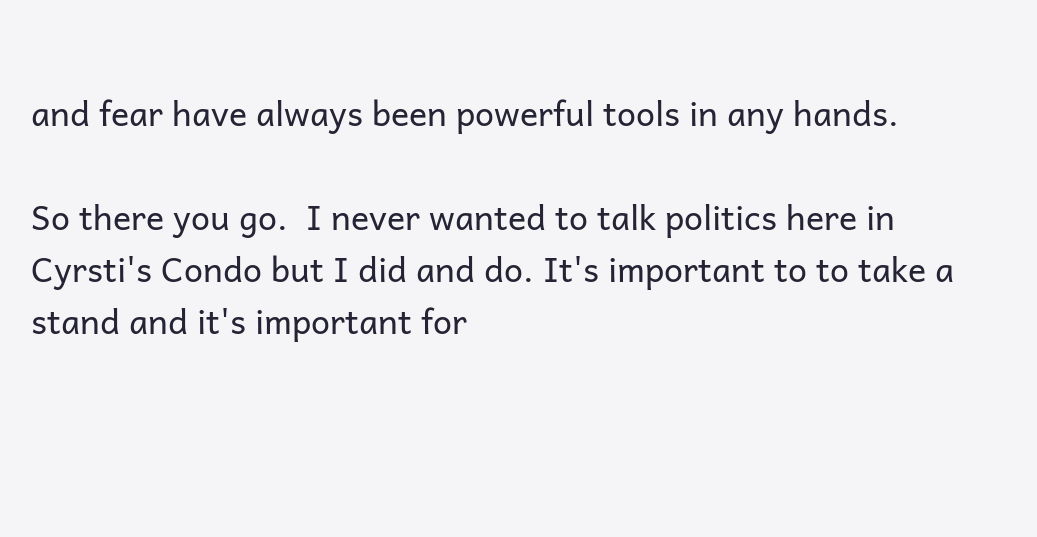and fear have always been powerful tools in any hands.

So there you go.  I never wanted to talk politics here in Cyrsti's Condo but I did and do. It's important to to take a stand and it's important for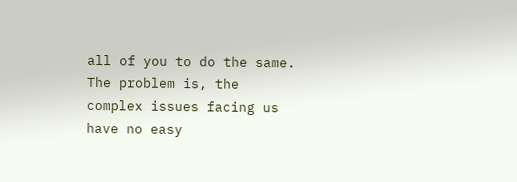all of you to do the same. The problem is, the complex issues facing us have no easy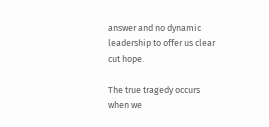answer and no dynamic leadership to offer us clear cut hope.

The true tragedy occurs when we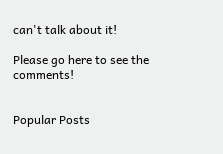can't talk about it!

Please go here to see the comments!


Popular Posts